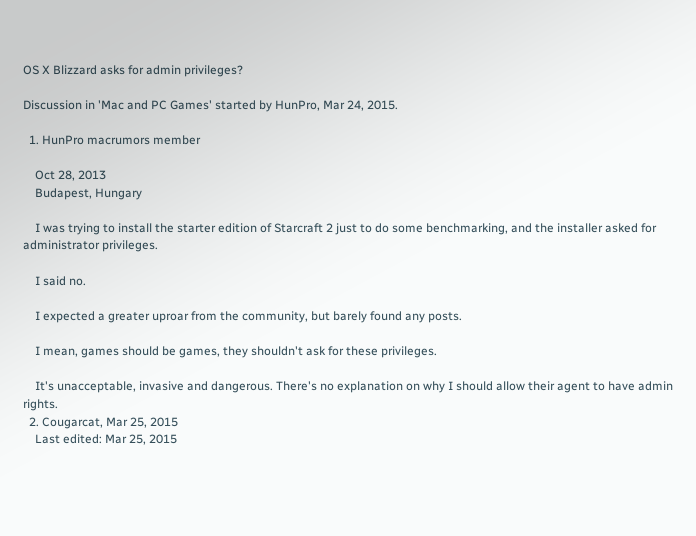OS X Blizzard asks for admin privileges?

Discussion in 'Mac and PC Games' started by HunPro, Mar 24, 2015.

  1. HunPro macrumors member

    Oct 28, 2013
    Budapest, Hungary

    I was trying to install the starter edition of Starcraft 2 just to do some benchmarking, and the installer asked for administrator privileges.

    I said no.

    I expected a greater uproar from the community, but barely found any posts.

    I mean, games should be games, they shouldn't ask for these privileges.

    It's unacceptable, invasive and dangerous. There's no explanation on why I should allow their agent to have admin rights.
  2. Cougarcat, Mar 25, 2015
    Last edited: Mar 25, 2015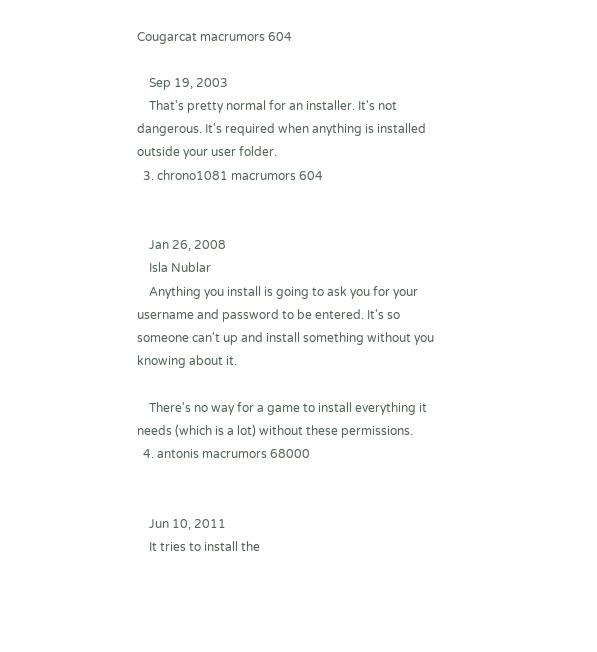Cougarcat macrumors 604

    Sep 19, 2003
    That's pretty normal for an installer. It's not dangerous. It's required when anything is installed outside your user folder.
  3. chrono1081 macrumors 604


    Jan 26, 2008
    Isla Nublar
    Anything you install is going to ask you for your username and password to be entered. It's so someone can't up and install something without you knowing about it.

    There's no way for a game to install everything it needs (which is a lot) without these permissions.
  4. antonis macrumors 68000


    Jun 10, 2011
    It tries to install the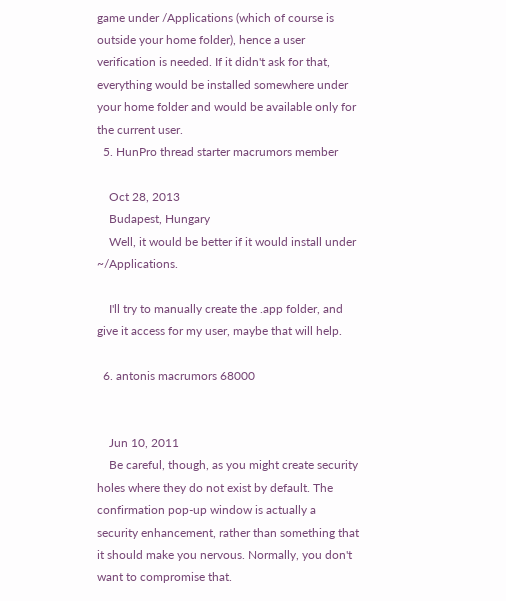game under /Applications (which of course is outside your home folder), hence a user verification is needed. If it didn't ask for that, everything would be installed somewhere under your home folder and would be available only for the current user.
  5. HunPro thread starter macrumors member

    Oct 28, 2013
    Budapest, Hungary
    Well, it would be better if it would install under ~/Applications.

    I'll try to manually create the .app folder, and give it access for my user, maybe that will help.

  6. antonis macrumors 68000


    Jun 10, 2011
    Be careful, though, as you might create security holes where they do not exist by default. The confirmation pop-up window is actually a security enhancement, rather than something that it should make you nervous. Normally, you don't want to compromise that.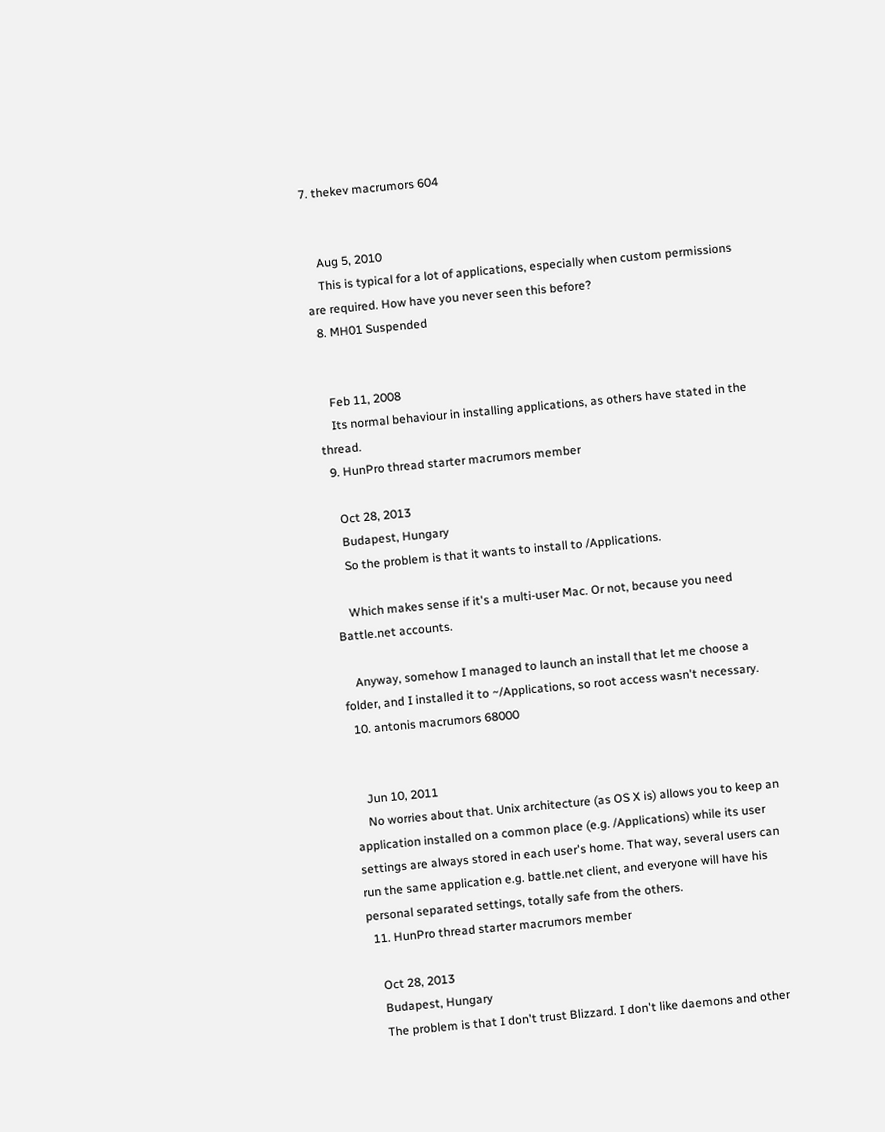7. thekev macrumors 604


    Aug 5, 2010
    This is typical for a lot of applications, especially when custom permissions are required. How have you never seen this before?
  8. MH01 Suspended


    Feb 11, 2008
    Its normal behaviour in installing applications, as others have stated in the thread.
  9. HunPro thread starter macrumors member

    Oct 28, 2013
    Budapest, Hungary
    So the problem is that it wants to install to /Applications.

    Which makes sense if it's a multi-user Mac. Or not, because you need Battle.net accounts.

    Anyway, somehow I managed to launch an install that let me choose a folder, and I installed it to ~/Applications, so root access wasn't necessary.
  10. antonis macrumors 68000


    Jun 10, 2011
    No worries about that. Unix architecture (as OS X is) allows you to keep an application installed on a common place (e.g. /Applications) while its user settings are always stored in each user's home. That way, several users can run the same application e.g. battle.net client, and everyone will have his personal separated settings, totally safe from the others.
  11. HunPro thread starter macrumors member

    Oct 28, 2013
    Budapest, Hungary
    The problem is that I don't trust Blizzard. I don't like daemons and other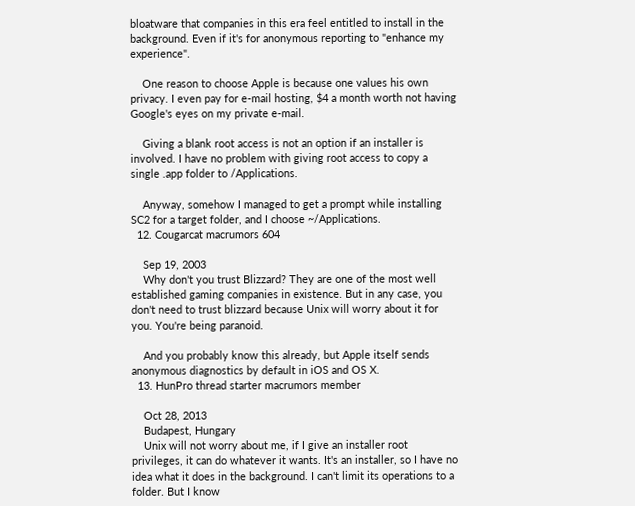bloatware that companies in this era feel entitled to install in the background. Even if it's for anonymous reporting to "enhance my experience".

    One reason to choose Apple is because one values his own privacy. I even pay for e-mail hosting, $4 a month worth not having Google's eyes on my private e-mail.

    Giving a blank root access is not an option if an installer is involved. I have no problem with giving root access to copy a single .app folder to /Applications.

    Anyway, somehow I managed to get a prompt while installing SC2 for a target folder, and I choose ~/Applications.
  12. Cougarcat macrumors 604

    Sep 19, 2003
    Why don't you trust Blizzard? They are one of the most well established gaming companies in existence. But in any case, you don't need to trust blizzard because Unix will worry about it for you. You're being paranoid.

    And you probably know this already, but Apple itself sends anonymous diagnostics by default in iOS and OS X.
  13. HunPro thread starter macrumors member

    Oct 28, 2013
    Budapest, Hungary
    Unix will not worry about me, if I give an installer root privileges, it can do whatever it wants. It's an installer, so I have no idea what it does in the background. I can't limit its operations to a folder. But I know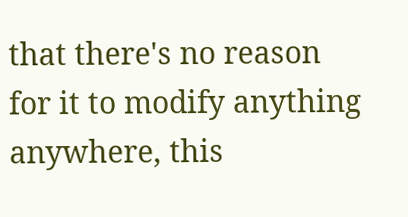that there's no reason for it to modify anything anywhere, this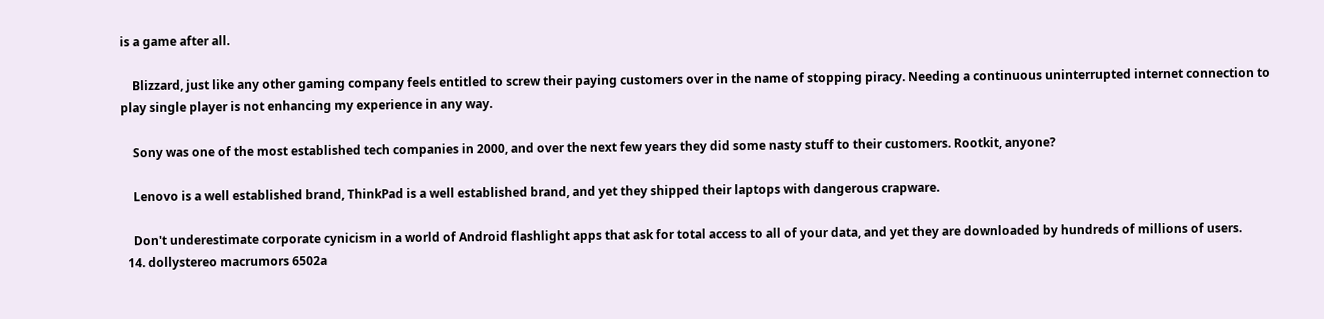is a game after all.

    Blizzard, just like any other gaming company feels entitled to screw their paying customers over in the name of stopping piracy. Needing a continuous uninterrupted internet connection to play single player is not enhancing my experience in any way.

    Sony was one of the most established tech companies in 2000, and over the next few years they did some nasty stuff to their customers. Rootkit, anyone?

    Lenovo is a well established brand, ThinkPad is a well established brand, and yet they shipped their laptops with dangerous crapware.

    Don't underestimate corporate cynicism in a world of Android flashlight apps that ask for total access to all of your data, and yet they are downloaded by hundreds of millions of users.
  14. dollystereo macrumors 6502a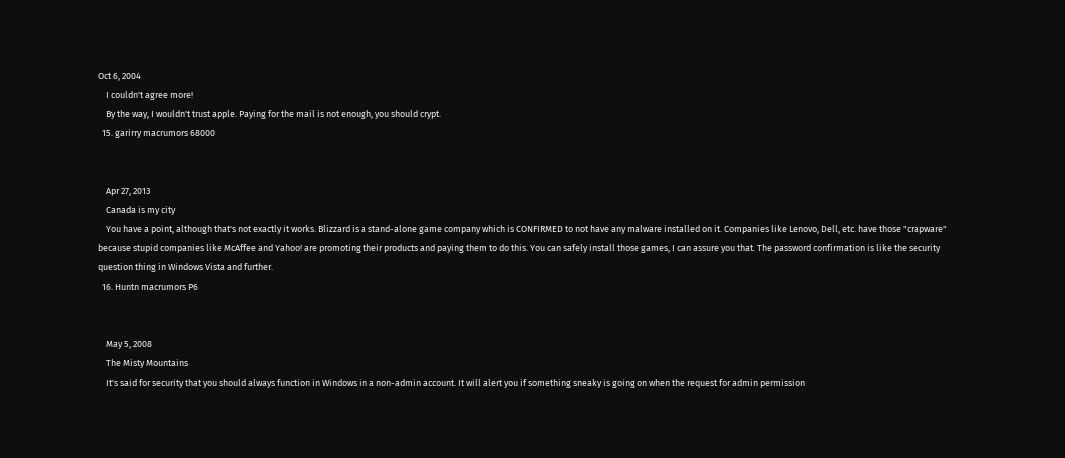Oct 6, 2004
    I couldn't agree more!
    By the way, I wouldn't trust apple. Paying for the mail is not enough, you should crypt.
  15. garirry macrumors 68000


    Apr 27, 2013
    Canada is my city
    You have a point, although that's not exactly it works. Blizzard is a stand-alone game company which is CONFIRMED to not have any malware installed on it. Companies like Lenovo, Dell, etc. have those "crapware" because stupid companies like McAffee and Yahoo! are promoting their products and paying them to do this. You can safely install those games, I can assure you that. The password confirmation is like the security question thing in Windows Vista and further.
  16. Huntn macrumors P6


    May 5, 2008
    The Misty Mountains
    It's said for security that you should always function in Windows in a non-admin account. It will alert you if something sneaky is going on when the request for admin permission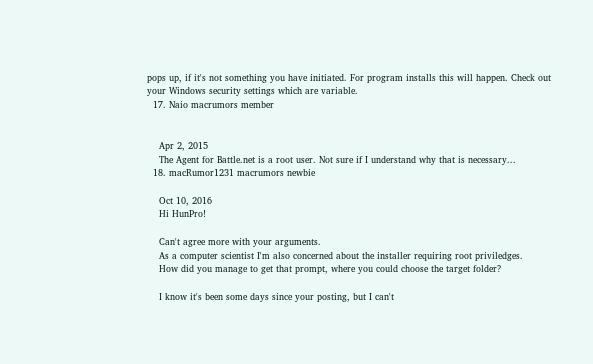pops up, if it's not something you have initiated. For program installs this will happen. Check out your Windows security settings which are variable.
  17. Naio macrumors member


    Apr 2, 2015
    The Agent for Battle.net is a root user. Not sure if I understand why that is necessary...
  18. macRumor1231 macrumors newbie

    Oct 10, 2016
    Hi HunPro!

    Can't agree more with your arguments.
    As a computer scientist I'm also concerned about the installer requiring root priviledges.
    How did you manage to get that prompt, where you could choose the target folder?

    I know it's been some days since your posting, but I can't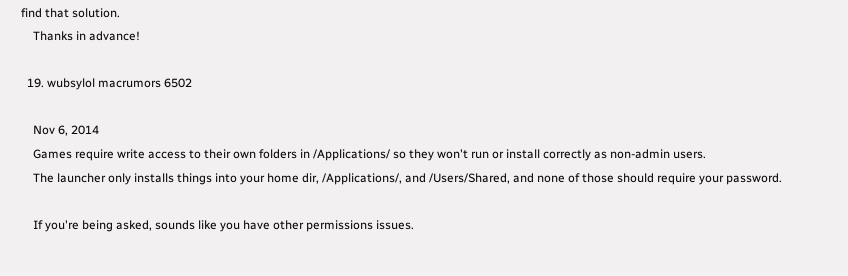find that solution.
    Thanks in advance!

  19. wubsylol macrumors 6502

    Nov 6, 2014
    Games require write access to their own folders in /Applications/ so they won't run or install correctly as non-admin users.
    The launcher only installs things into your home dir, /Applications/, and /Users/Shared, and none of those should require your password.

    If you're being asked, sounds like you have other permissions issues.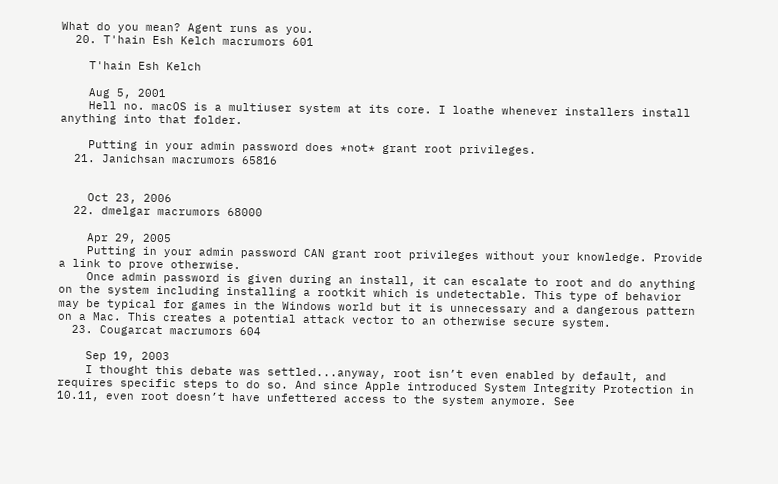What do you mean? Agent runs as you.
  20. T'hain Esh Kelch macrumors 601

    T'hain Esh Kelch

    Aug 5, 2001
    Hell no. macOS is a multiuser system at its core. I loathe whenever installers install anything into that folder.

    Putting in your admin password does *not* grant root privileges.
  21. Janichsan macrumors 65816


    Oct 23, 2006
  22. dmelgar macrumors 68000

    Apr 29, 2005
    Putting in your admin password CAN grant root privileges without your knowledge. Provide a link to prove otherwise.
    Once admin password is given during an install, it can escalate to root and do anything on the system including installing a rootkit which is undetectable. This type of behavior may be typical for games in the Windows world but it is unnecessary and a dangerous pattern on a Mac. This creates a potential attack vector to an otherwise secure system.
  23. Cougarcat macrumors 604

    Sep 19, 2003
    I thought this debate was settled...anyway, root isn’t even enabled by default, and requires specific steps to do so. And since Apple introduced System Integrity Protection in 10.11, even root doesn’t have unfettered access to the system anymore. See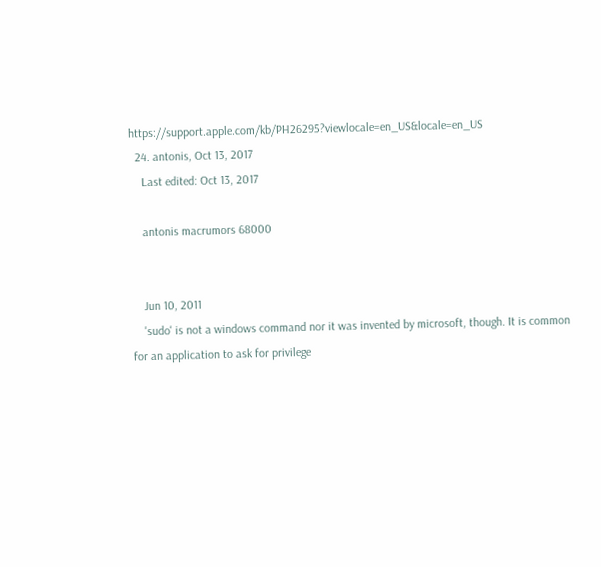https://support.apple.com/kb/PH26295?viewlocale=en_US&locale=en_US
  24. antonis, Oct 13, 2017
    Last edited: Oct 13, 2017

    antonis macrumors 68000


    Jun 10, 2011
    'sudo' is not a windows command nor it was invented by microsoft, though. It is common for an application to ask for privilege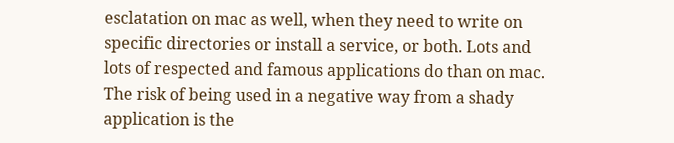esclatation on mac as well, when they need to write on specific directories or install a service, or both. Lots and lots of respected and famous applications do than on mac. The risk of being used in a negative way from a shady application is the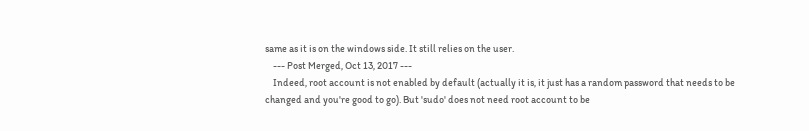same as it is on the windows side. It still relies on the user.
    --- Post Merged, Oct 13, 2017 ---
    Indeed, root account is not enabled by default (actually it is, it just has a random password that needs to be changed and you're good to go). But 'sudo' does not need root account to be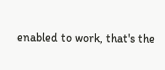enabled to work, that's the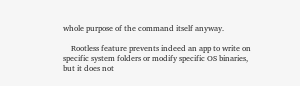whole purpose of the command itself anyway.

    Rootless feature prevents indeed an app to write on specific system folders or modify specific OS binaries, but it does not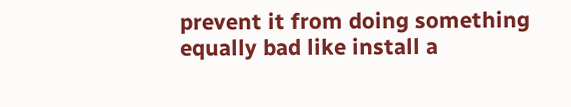prevent it from doing something equally bad like install a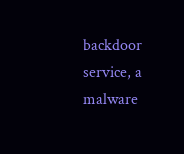backdoor service, a malware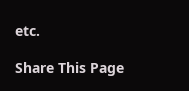etc.

Share This Page